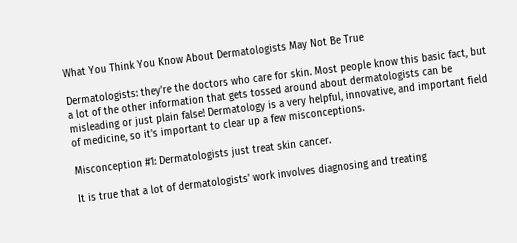What You Think You Know About Dermatologists May Not Be True

Dermatologists: they're the doctors who care for skin. Most people know this basic fact, but a lot of the other information that gets tossed around about dermatologists can be misleading or just plain false! Dermatology is a very helpful, innovative, and important field of medicine, so it's important to clear up a few misconceptions.

Misconception #1: Dermatologists just treat skin cancer.

It is true that a lot of dermatologists' work involves diagnosing and treating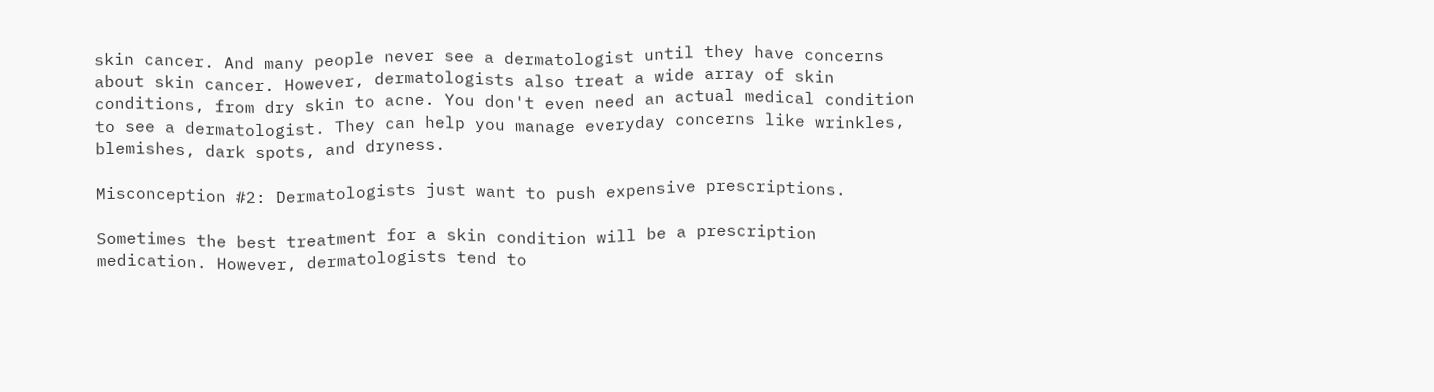skin cancer. And many people never see a dermatologist until they have concerns about skin cancer. However, dermatologists also treat a wide array of skin conditions, from dry skin to acne. You don't even need an actual medical condition to see a dermatologist. They can help you manage everyday concerns like wrinkles, blemishes, dark spots, and dryness.

Misconception #2: Dermatologists just want to push expensive prescriptions.

Sometimes the best treatment for a skin condition will be a prescription medication. However, dermatologists tend to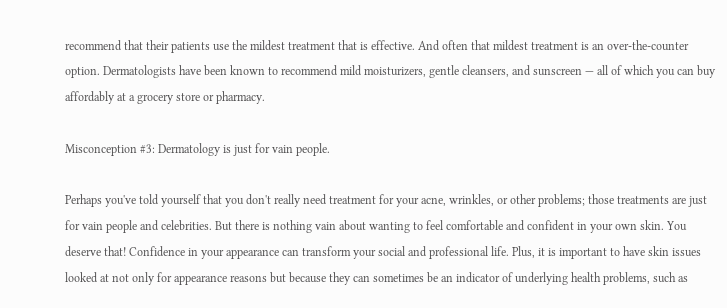recommend that their patients use the mildest treatment that is effective. And often that mildest treatment is an over-the-counter option. Dermatologists have been known to recommend mild moisturizers, gentle cleansers, and sunscreen — all of which you can buy affordably at a grocery store or pharmacy.

Misconception #3: Dermatology is just for vain people.

Perhaps you've told yourself that you don't really need treatment for your acne, wrinkles, or other problems; those treatments are just for vain people and celebrities. But there is nothing vain about wanting to feel comfortable and confident in your own skin. You deserve that! Confidence in your appearance can transform your social and professional life. Plus, it is important to have skin issues looked at not only for appearance reasons but because they can sometimes be an indicator of underlying health problems, such as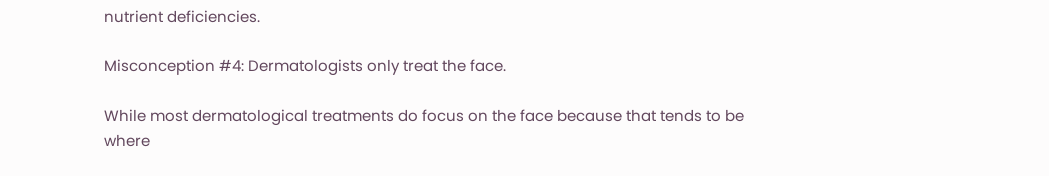nutrient deficiencies.

Misconception #4: Dermatologists only treat the face.

While most dermatological treatments do focus on the face because that tends to be where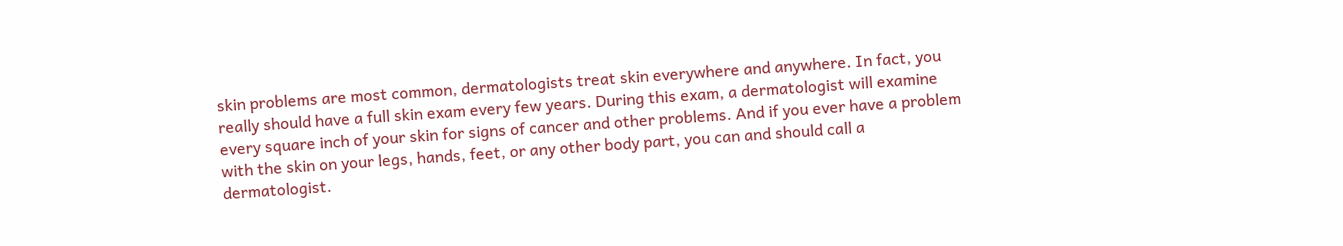skin problems are most common, dermatologists treat skin everywhere and anywhere. In fact, you really should have a full skin exam every few years. During this exam, a dermatologist will examine every square inch of your skin for signs of cancer and other problems. And if you ever have a problem with the skin on your legs, hands, feet, or any other body part, you can and should call a dermatologist.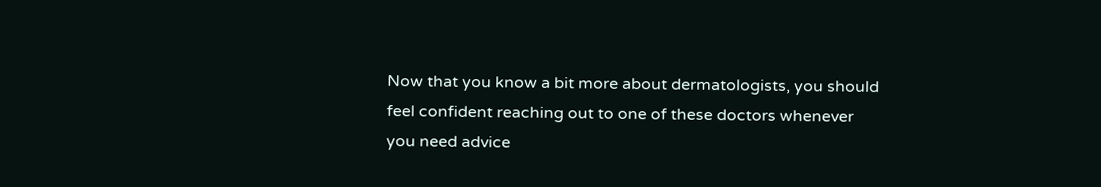Now that you know a bit more about dermatologists, you should feel confident reaching out to one of these doctors whenever you need advice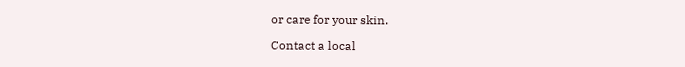or care for your skin.

Contact a local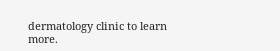dermatology clinic to learn more.